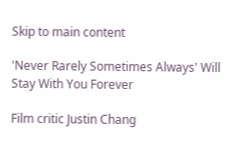Skip to main content

'Never Rarely Sometimes Always' Will Stay With You Forever

Film critic Justin Chang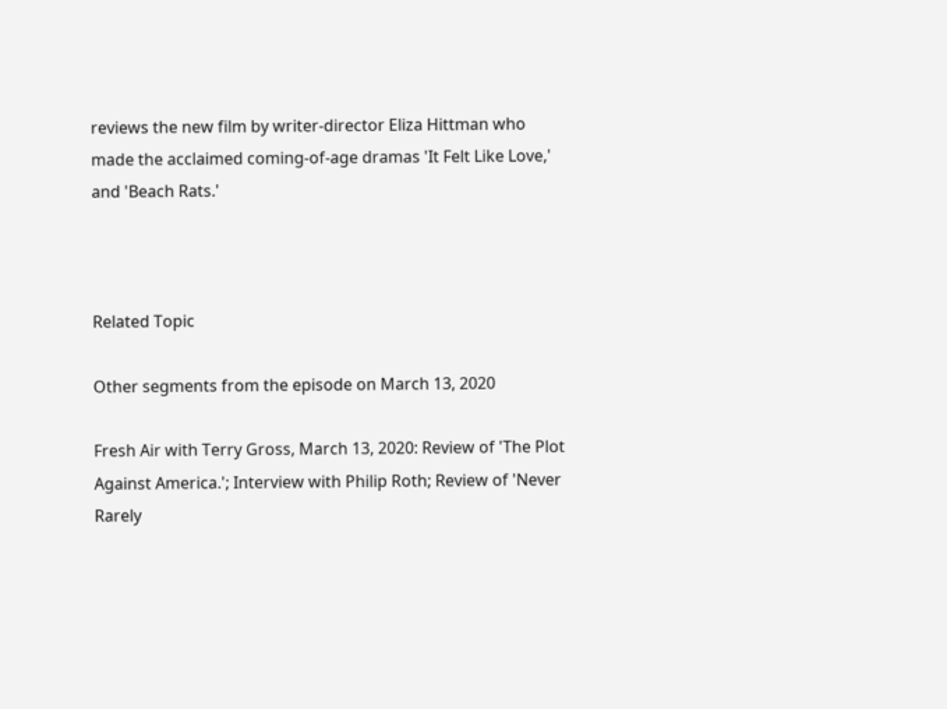reviews the new film by writer-director Eliza Hittman who made the acclaimed coming-of-age dramas 'It Felt Like Love,' and 'Beach Rats.'



Related Topic

Other segments from the episode on March 13, 2020

Fresh Air with Terry Gross, March 13, 2020: Review of 'The Plot Against America.'; Interview with Philip Roth; Review of 'Never Rarely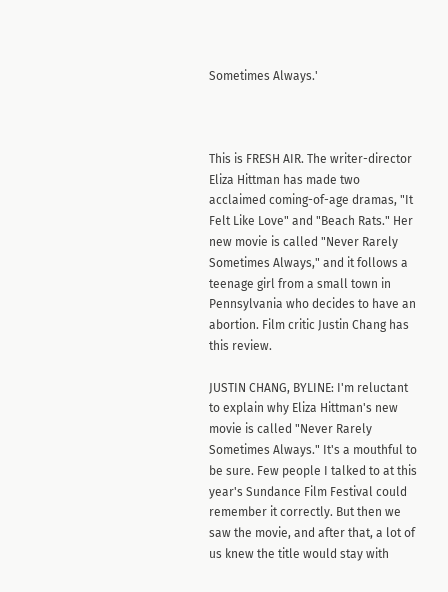Sometimes Always.'



This is FRESH AIR. The writer-director Eliza Hittman has made two acclaimed coming-of-age dramas, "It Felt Like Love" and "Beach Rats." Her new movie is called "Never Rarely Sometimes Always," and it follows a teenage girl from a small town in Pennsylvania who decides to have an abortion. Film critic Justin Chang has this review.

JUSTIN CHANG, BYLINE: I'm reluctant to explain why Eliza Hittman's new movie is called "Never Rarely Sometimes Always." It's a mouthful to be sure. Few people I talked to at this year's Sundance Film Festival could remember it correctly. But then we saw the movie, and after that, a lot of us knew the title would stay with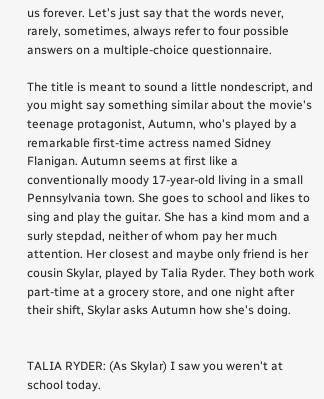us forever. Let's just say that the words never, rarely, sometimes, always refer to four possible answers on a multiple-choice questionnaire.

The title is meant to sound a little nondescript, and you might say something similar about the movie's teenage protagonist, Autumn, who's played by a remarkable first-time actress named Sidney Flanigan. Autumn seems at first like a conventionally moody 17-year-old living in a small Pennsylvania town. She goes to school and likes to sing and play the guitar. She has a kind mom and a surly stepdad, neither of whom pay her much attention. Her closest and maybe only friend is her cousin Skylar, played by Talia Ryder. They both work part-time at a grocery store, and one night after their shift, Skylar asks Autumn how she's doing.


TALIA RYDER: (As Skylar) I saw you weren't at school today.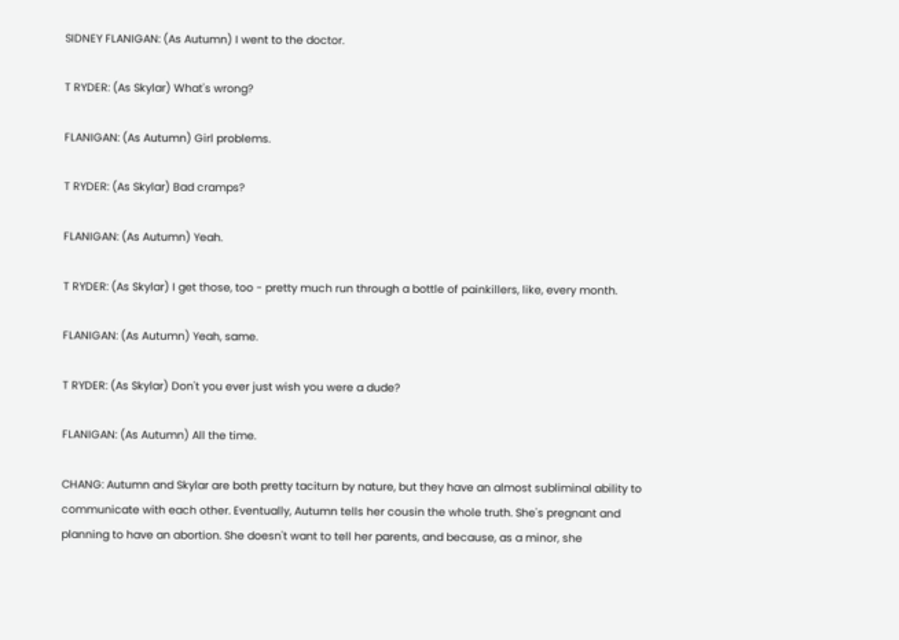SIDNEY FLANIGAN: (As Autumn) I went to the doctor.

T RYDER: (As Skylar) What's wrong?

FLANIGAN: (As Autumn) Girl problems.

T RYDER: (As Skylar) Bad cramps?

FLANIGAN: (As Autumn) Yeah.

T RYDER: (As Skylar) I get those, too - pretty much run through a bottle of painkillers, like, every month.

FLANIGAN: (As Autumn) Yeah, same.

T RYDER: (As Skylar) Don't you ever just wish you were a dude?

FLANIGAN: (As Autumn) All the time.

CHANG: Autumn and Skylar are both pretty taciturn by nature, but they have an almost subliminal ability to communicate with each other. Eventually, Autumn tells her cousin the whole truth. She's pregnant and planning to have an abortion. She doesn't want to tell her parents, and because, as a minor, she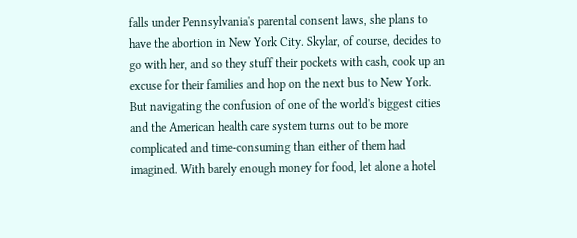falls under Pennsylvania's parental consent laws, she plans to have the abortion in New York City. Skylar, of course, decides to go with her, and so they stuff their pockets with cash, cook up an excuse for their families and hop on the next bus to New York. But navigating the confusion of one of the world's biggest cities and the American health care system turns out to be more complicated and time-consuming than either of them had imagined. With barely enough money for food, let alone a hotel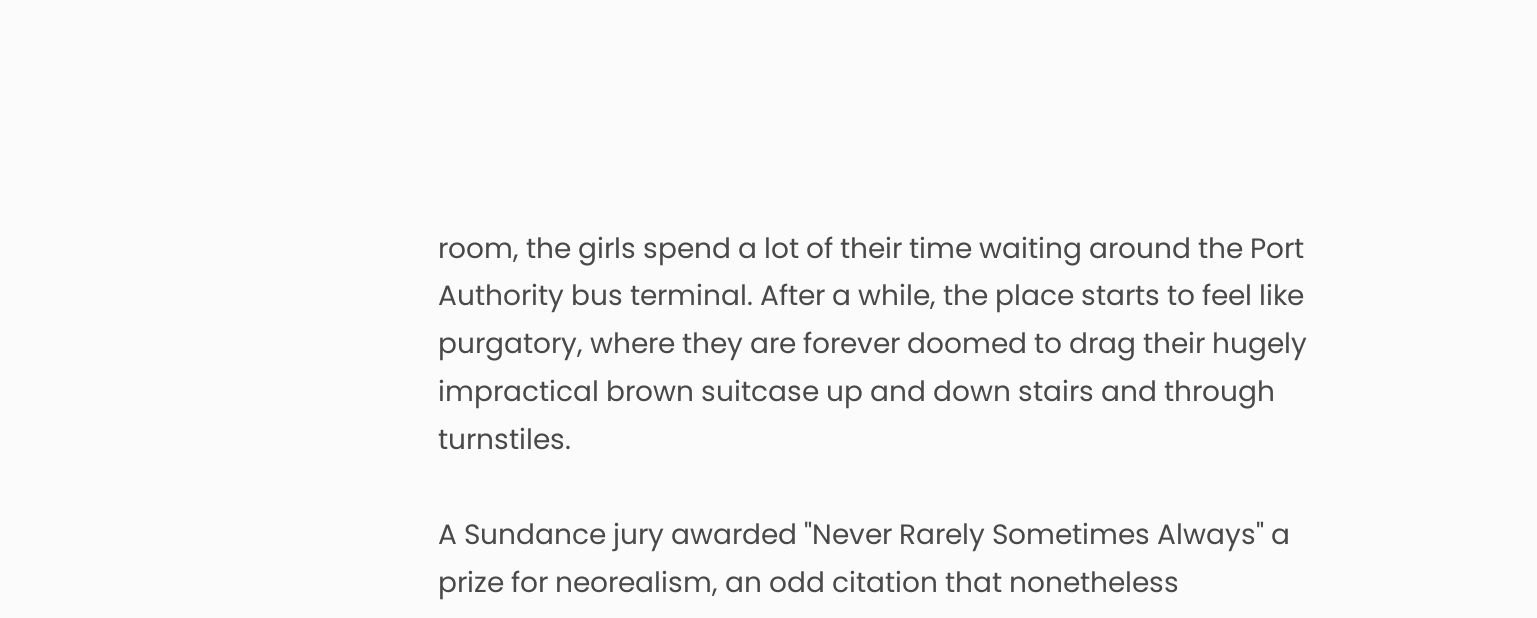room, the girls spend a lot of their time waiting around the Port Authority bus terminal. After a while, the place starts to feel like purgatory, where they are forever doomed to drag their hugely impractical brown suitcase up and down stairs and through turnstiles.

A Sundance jury awarded "Never Rarely Sometimes Always" a prize for neorealism, an odd citation that nonetheless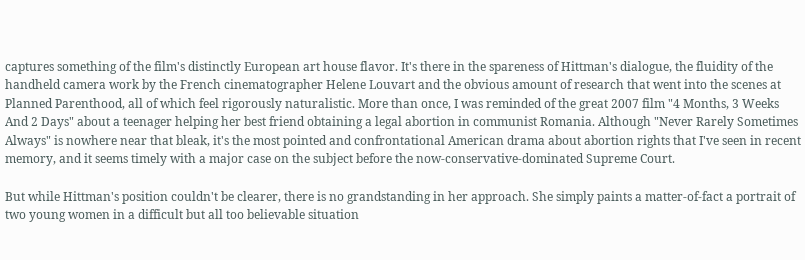captures something of the film's distinctly European art house flavor. It's there in the spareness of Hittman's dialogue, the fluidity of the handheld camera work by the French cinematographer Helene Louvart and the obvious amount of research that went into the scenes at Planned Parenthood, all of which feel rigorously naturalistic. More than once, I was reminded of the great 2007 film "4 Months, 3 Weeks And 2 Days" about a teenager helping her best friend obtaining a legal abortion in communist Romania. Although "Never Rarely Sometimes Always" is nowhere near that bleak, it's the most pointed and confrontational American drama about abortion rights that I've seen in recent memory, and it seems timely with a major case on the subject before the now-conservative-dominated Supreme Court.

But while Hittman's position couldn't be clearer, there is no grandstanding in her approach. She simply paints a matter-of-fact a portrait of two young women in a difficult but all too believable situation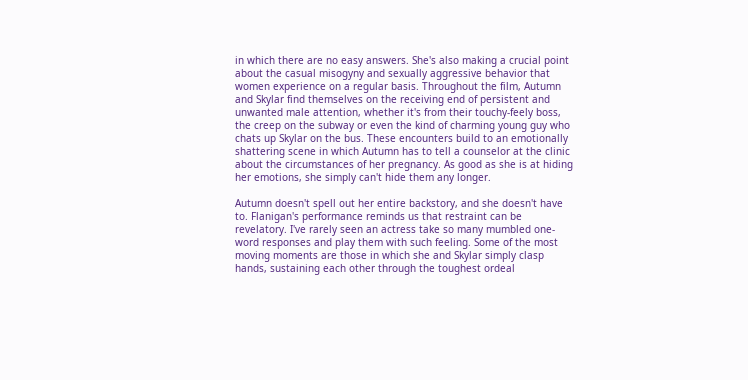in which there are no easy answers. She's also making a crucial point about the casual misogyny and sexually aggressive behavior that women experience on a regular basis. Throughout the film, Autumn and Skylar find themselves on the receiving end of persistent and unwanted male attention, whether it's from their touchy-feely boss, the creep on the subway or even the kind of charming young guy who chats up Skylar on the bus. These encounters build to an emotionally shattering scene in which Autumn has to tell a counselor at the clinic about the circumstances of her pregnancy. As good as she is at hiding her emotions, she simply can't hide them any longer.

Autumn doesn't spell out her entire backstory, and she doesn't have to. Flanigan's performance reminds us that restraint can be revelatory. I've rarely seen an actress take so many mumbled one-word responses and play them with such feeling. Some of the most moving moments are those in which she and Skylar simply clasp hands, sustaining each other through the toughest ordeal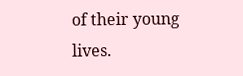of their young lives.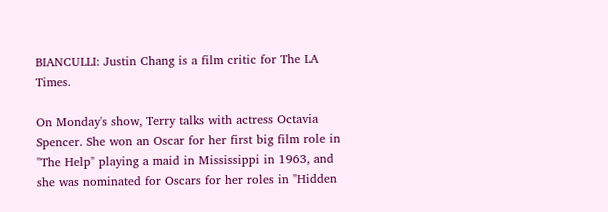BIANCULLI: Justin Chang is a film critic for The LA Times.

On Monday's show, Terry talks with actress Octavia Spencer. She won an Oscar for her first big film role in "The Help" playing a maid in Mississippi in 1963, and she was nominated for Oscars for her roles in "Hidden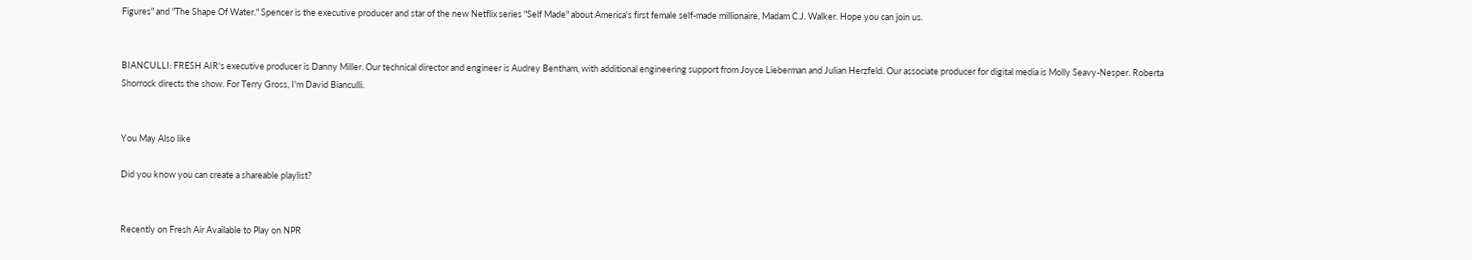Figures" and "The Shape Of Water." Spencer is the executive producer and star of the new Netflix series "Self Made" about America's first female self-made millionaire, Madam C.J. Walker. Hope you can join us.


BIANCULLI: FRESH AIR's executive producer is Danny Miller. Our technical director and engineer is Audrey Bentham, with additional engineering support from Joyce Lieberman and Julian Herzfeld. Our associate producer for digital media is Molly Seavy-Nesper. Roberta Shorrock directs the show. For Terry Gross, I'm David Bianculli.


You May Also like

Did you know you can create a shareable playlist?


Recently on Fresh Air Available to Play on NPR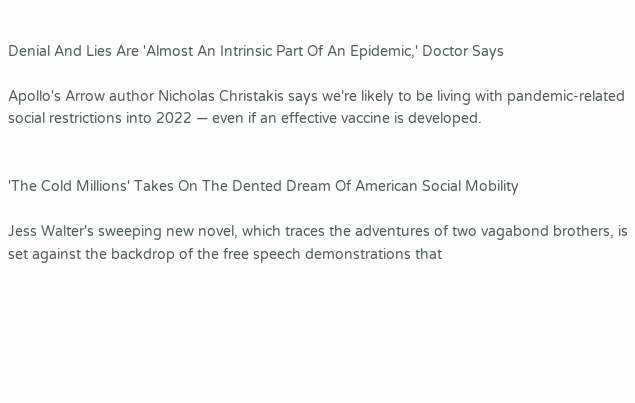Denial And Lies Are 'Almost An Intrinsic Part Of An Epidemic,' Doctor Says

Apollo's Arrow author Nicholas Christakis says we're likely to be living with pandemic-related social restrictions into 2022 — even if an effective vaccine is developed.


'The Cold Millions' Takes On The Dented Dream Of American Social Mobility

Jess Walter's sweeping new novel, which traces the adventures of two vagabond brothers, is set against the backdrop of the free speech demonstrations that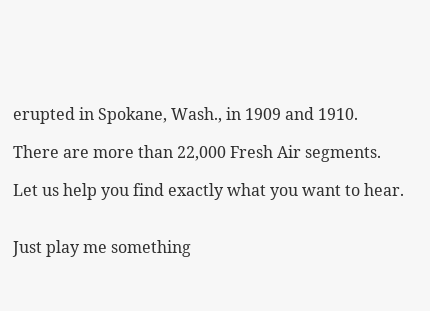erupted in Spokane, Wash., in 1909 and 1910.

There are more than 22,000 Fresh Air segments.

Let us help you find exactly what you want to hear.


Just play me something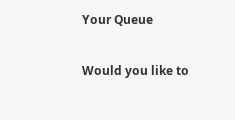Your Queue

Would you like to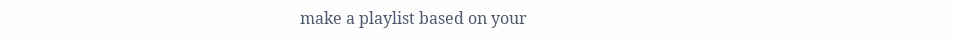make a playlist based on your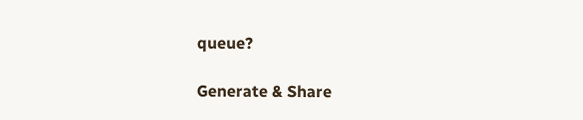queue?

Generate & Share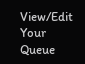View/Edit Your Queue